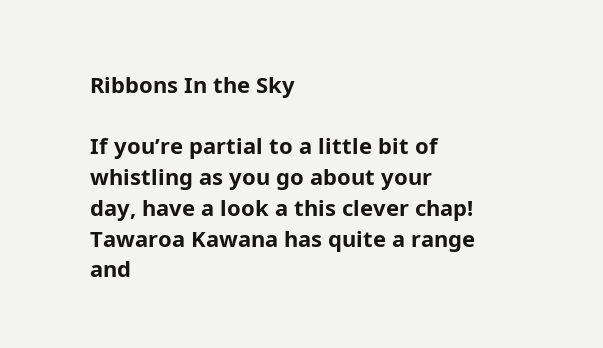Ribbons In the Sky

If you’re partial to a little bit of whistling as you go about your day, have a look a this clever chap! Tawaroa Kawana has quite a range and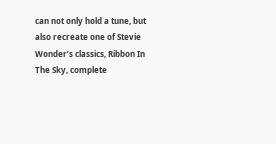can not only hold a tune, but also recreate one of Stevie Wonder’s classics, Ribbon In The Sky, complete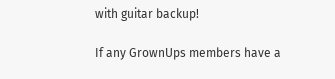with guitar backup!

If any GrownUps members have a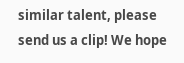similar talent, please send us a clip! We hope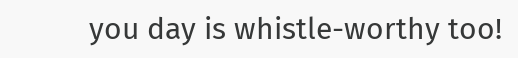you day is whistle-worthy too!